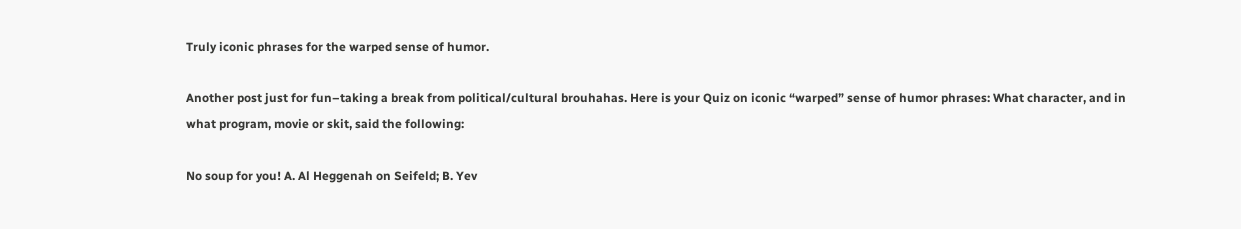Truly iconic phrases for the warped sense of humor.

Another post just for fun–taking a break from political/cultural brouhahas. Here is your Quiz on iconic “warped” sense of humor phrases: What character, and in what program, movie or skit, said the following:

No soup for you! A. Al Heggenah on Seifeld; B. Yev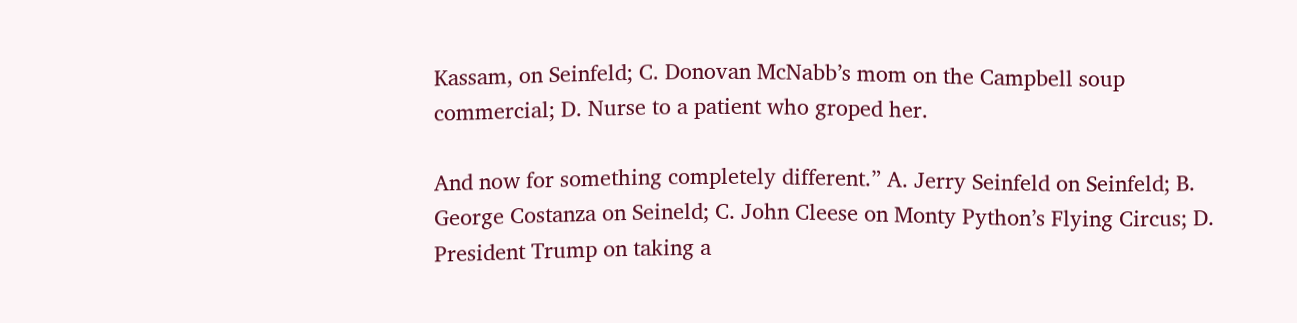Kassam, on Seinfeld; C. Donovan McNabb’s mom on the Campbell soup commercial; D. Nurse to a patient who groped her.

And now for something completely different.” A. Jerry Seinfeld on Seinfeld; B. George Costanza on Seineld; C. John Cleese on Monty Python’s Flying Circus; D. President Trump on taking a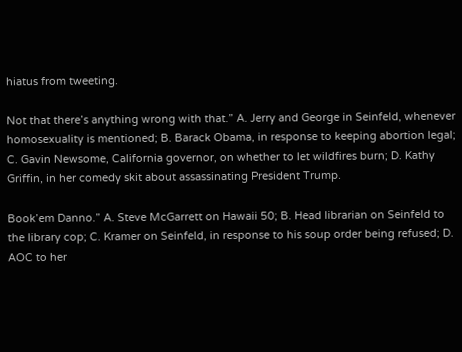hiatus from tweeting.

Not that there’s anything wrong with that.” A. Jerry and George in Seinfeld, whenever homosexuality is mentioned; B. Barack Obama, in response to keeping abortion legal; C. Gavin Newsome, California governor, on whether to let wildfires burn; D. Kathy Griffin, in her comedy skit about assassinating President Trump.

Book’em Danno.” A. Steve McGarrett on Hawaii 50; B. Head librarian on Seinfeld to the library cop; C. Kramer on Seinfeld, in response to his soup order being refused; D. AOC to her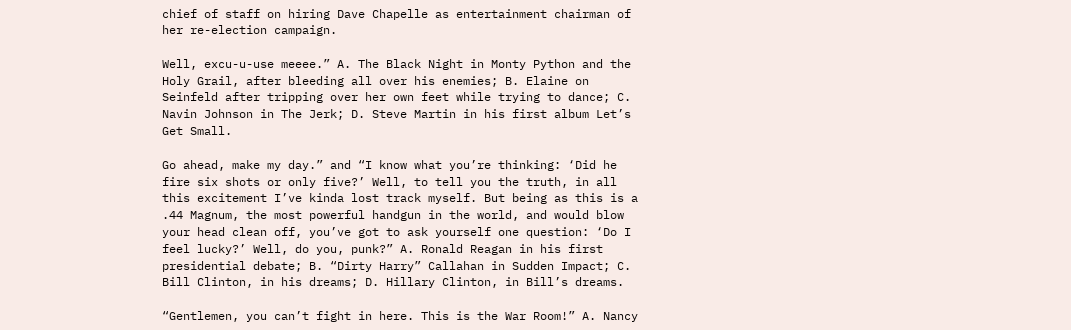chief of staff on hiring Dave Chapelle as entertainment chairman of her re-election campaign.

Well, excu-u-use meeee.” A. The Black Night in Monty Python and the Holy Grail, after bleeding all over his enemies; B. Elaine on Seinfeld after tripping over her own feet while trying to dance; C. Navin Johnson in The Jerk; D. Steve Martin in his first album Let’s Get Small.

Go ahead, make my day.” and “I know what you’re thinking: ‘Did he fire six shots or only five?’ Well, to tell you the truth, in all this excitement I’ve kinda lost track myself. But being as this is a .44 Magnum, the most powerful handgun in the world, and would blow your head clean off, you’ve got to ask yourself one question: ‘Do I feel lucky?’ Well, do you, punk?” A. Ronald Reagan in his first presidential debate; B. “Dirty Harry” Callahan in Sudden Impact; C. Bill Clinton, in his dreams; D. Hillary Clinton, in Bill’s dreams.

“Gentlemen, you can’t fight in here. This is the War Room!” A. Nancy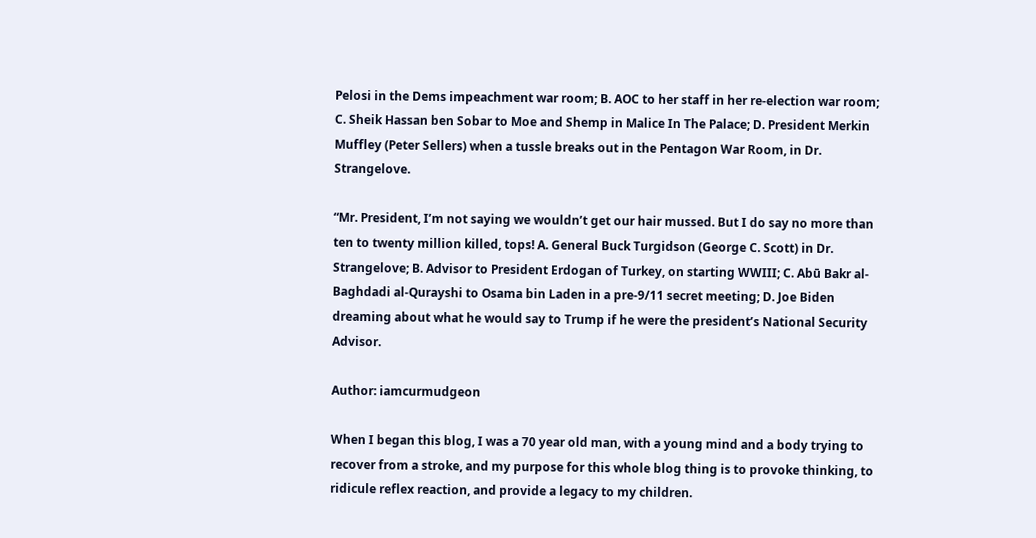Pelosi in the Dems impeachment war room; B. AOC to her staff in her re-election war room; C. Sheik Hassan ben Sobar to Moe and Shemp in Malice In The Palace; D. President Merkin Muffley (Peter Sellers) when a tussle breaks out in the Pentagon War Room, in Dr. Strangelove.

“Mr. President, I’m not saying we wouldn’t get our hair mussed. But I do say no more than ten to twenty million killed, tops! A. General Buck Turgidson (George C. Scott) in Dr. Strangelove; B. Advisor to President Erdogan of Turkey, on starting WWIII; C. Abū Bakr al-Baghdadi al-Qurayshi to Osama bin Laden in a pre-9/11 secret meeting; D. Joe Biden dreaming about what he would say to Trump if he were the president’s National Security Advisor.

Author: iamcurmudgeon

When I began this blog, I was a 70 year old man, with a young mind and a body trying to recover from a stroke, and my purpose for this whole blog thing is to provoke thinking, to ridicule reflex reaction, and provide a legacy to my children.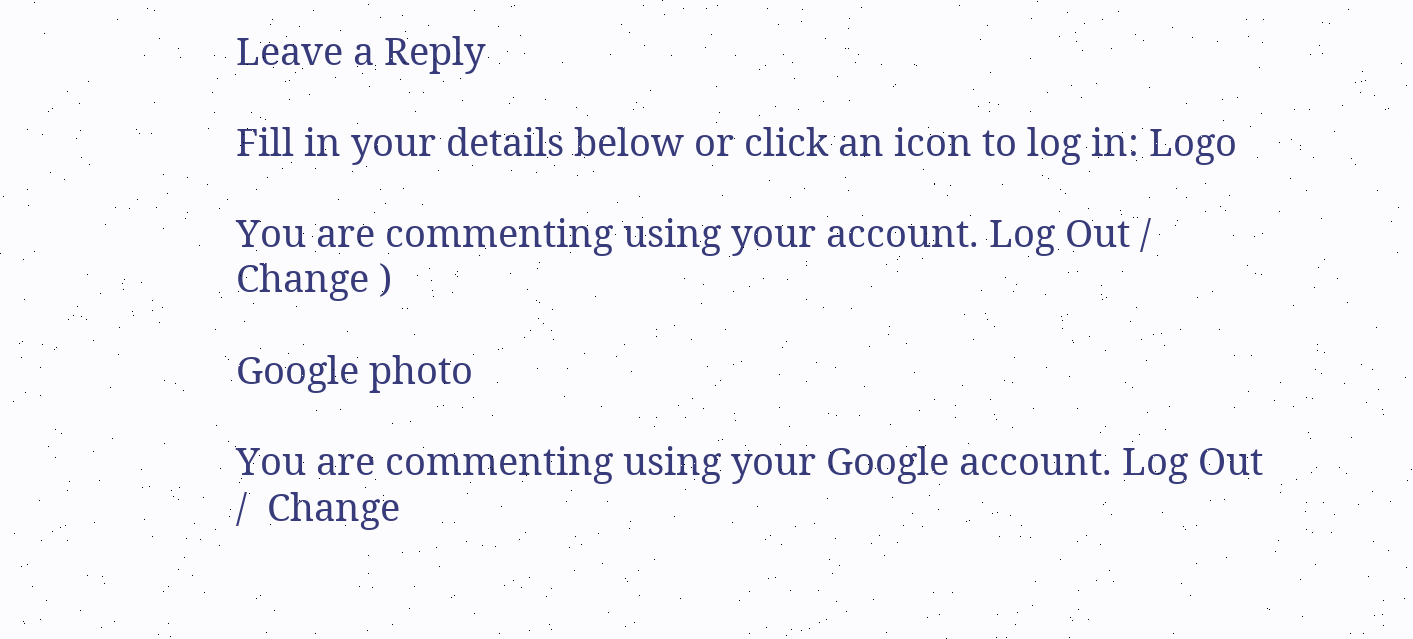Leave a Reply

Fill in your details below or click an icon to log in: Logo

You are commenting using your account. Log Out /  Change )

Google photo

You are commenting using your Google account. Log Out /  Change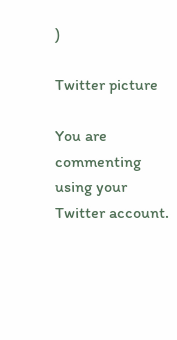)

Twitter picture

You are commenting using your Twitter account.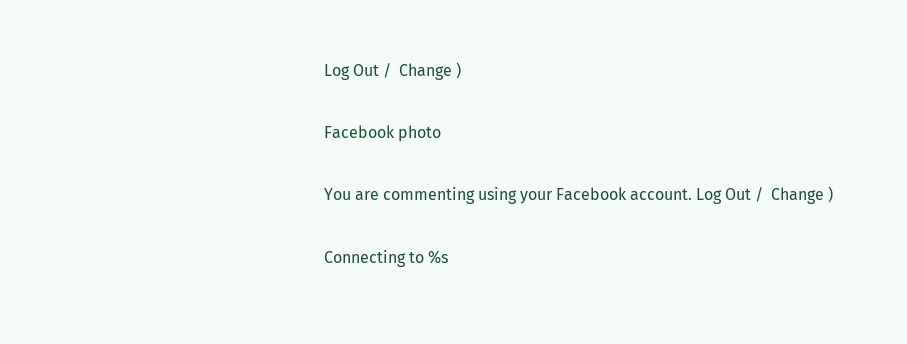Log Out /  Change )

Facebook photo

You are commenting using your Facebook account. Log Out /  Change )

Connecting to %s